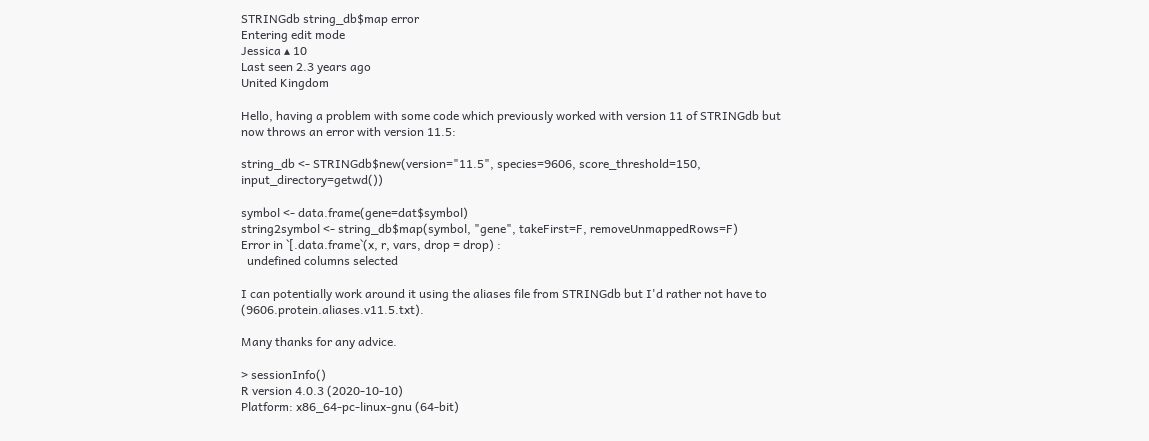STRINGdb string_db$map error
Entering edit mode
Jessica ▴ 10
Last seen 2.3 years ago
United Kingdom

Hello, having a problem with some code which previously worked with version 11 of STRINGdb but now throws an error with version 11.5:

string_db <- STRINGdb$new(version="11.5", species=9606, score_threshold=150, input_directory=getwd())

symbol <- data.frame(gene=dat$symbol)
string2symbol <- string_db$map(symbol, "gene", takeFirst=F, removeUnmappedRows=F)
Error in `[.data.frame`(x, r, vars, drop = drop) :
  undefined columns selected

I can potentially work around it using the aliases file from STRINGdb but I'd rather not have to (9606.protein.aliases.v11.5.txt).

Many thanks for any advice.

> sessionInfo()
R version 4.0.3 (2020-10-10)
Platform: x86_64-pc-linux-gnu (64-bit)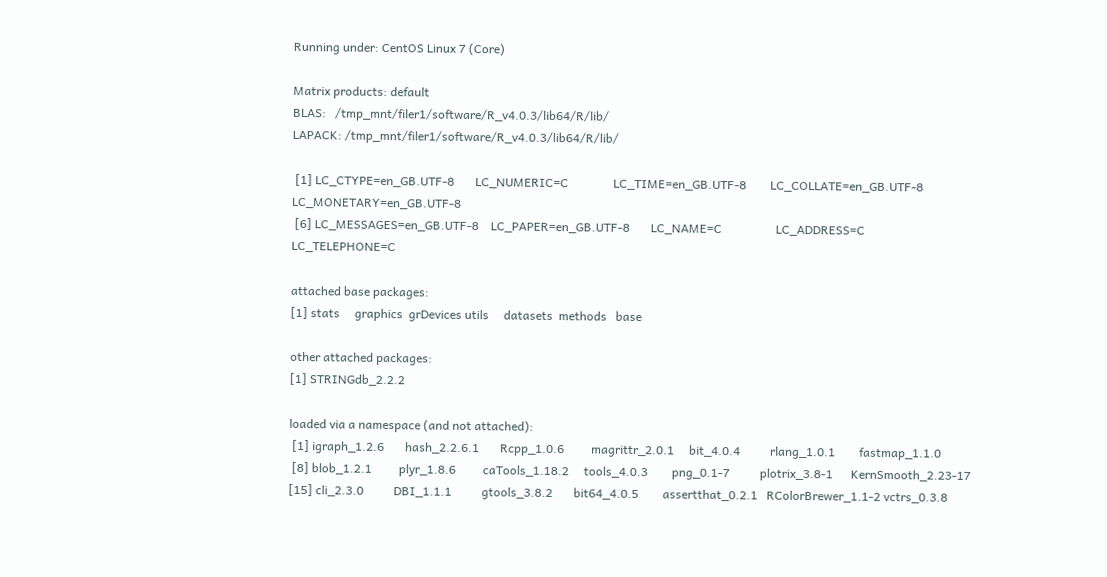Running under: CentOS Linux 7 (Core)

Matrix products: default
BLAS:   /tmp_mnt/filer1/software/R_v4.0.3/lib64/R/lib/
LAPACK: /tmp_mnt/filer1/software/R_v4.0.3/lib64/R/lib/

 [1] LC_CTYPE=en_GB.UTF-8       LC_NUMERIC=C               LC_TIME=en_GB.UTF-8        LC_COLLATE=en_GB.UTF-8     LC_MONETARY=en_GB.UTF-8
 [6] LC_MESSAGES=en_GB.UTF-8    LC_PAPER=en_GB.UTF-8       LC_NAME=C                  LC_ADDRESS=C               LC_TELEPHONE=C

attached base packages:
[1] stats     graphics  grDevices utils     datasets  methods   base

other attached packages:
[1] STRINGdb_2.2.2

loaded via a namespace (and not attached):
 [1] igraph_1.2.6       hash_2.2.6.1       Rcpp_1.0.6         magrittr_2.0.1     bit_4.0.4          rlang_1.0.1        fastmap_1.1.0
 [8] blob_1.2.1         plyr_1.8.6         caTools_1.18.2     tools_4.0.3        png_0.1-7          plotrix_3.8-1      KernSmooth_2.23-17
[15] cli_2.3.0          DBI_1.1.1          gtools_3.8.2       bit64_4.0.5        assertthat_0.2.1   RColorBrewer_1.1-2 vctrs_0.3.8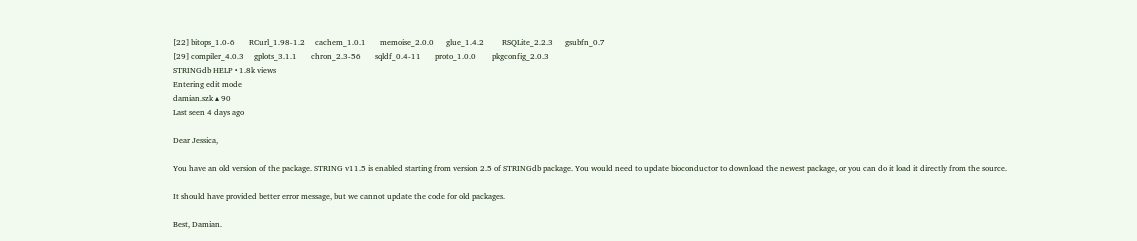[22] bitops_1.0-6       RCurl_1.98-1.2     cachem_1.0.1       memoise_2.0.0      glue_1.4.2         RSQLite_2.2.3      gsubfn_0.7
[29] compiler_4.0.3     gplots_3.1.1       chron_2.3-56       sqldf_0.4-11       proto_1.0.0        pkgconfig_2.0.3
STRINGdb HELP • 1.8k views
Entering edit mode
damian.szk ▴ 90
Last seen 4 days ago

Dear Jessica,

You have an old version of the package. STRING v11.5 is enabled starting from version 2.5 of STRINGdb package. You would need to update bioconductor to download the newest package, or you can do it load it directly from the source.

It should have provided better error message, but we cannot update the code for old packages.

Best, Damian.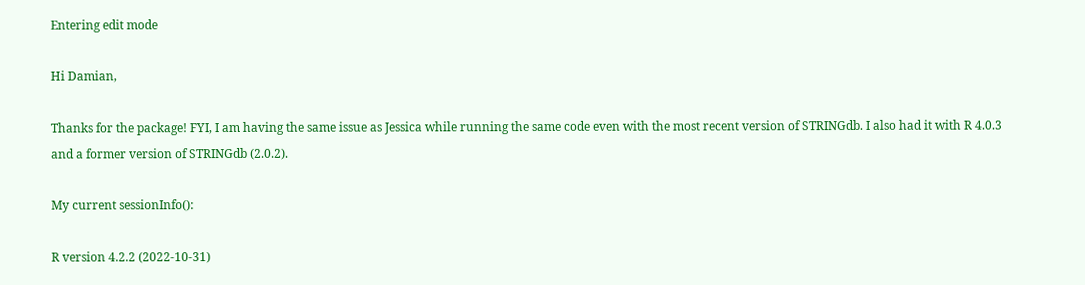Entering edit mode

Hi Damian,

Thanks for the package! FYI, I am having the same issue as Jessica while running the same code even with the most recent version of STRINGdb. I also had it with R 4.0.3 and a former version of STRINGdb (2.0.2).

My current sessionInfo():

R version 4.2.2 (2022-10-31)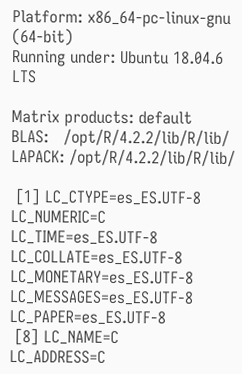Platform: x86_64-pc-linux-gnu (64-bit)
Running under: Ubuntu 18.04.6 LTS

Matrix products: default
BLAS:   /opt/R/4.2.2/lib/R/lib/
LAPACK: /opt/R/4.2.2/lib/R/lib/

 [1] LC_CTYPE=es_ES.UTF-8       LC_NUMERIC=C               LC_TIME=es_ES.UTF-8        LC_COLLATE=es_ES.UTF-8     LC_MONETARY=es_ES.UTF-8    LC_MESSAGES=es_ES.UTF-8    LC_PAPER=es_ES.UTF-8
 [8] LC_NAME=C                  LC_ADDRESS=C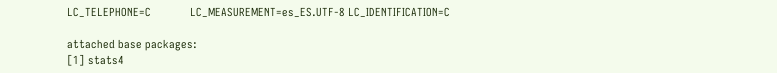LC_TELEPHONE=C             LC_MEASUREMENT=es_ES.UTF-8 LC_IDENTIFICATION=C

attached base packages:
[1] stats4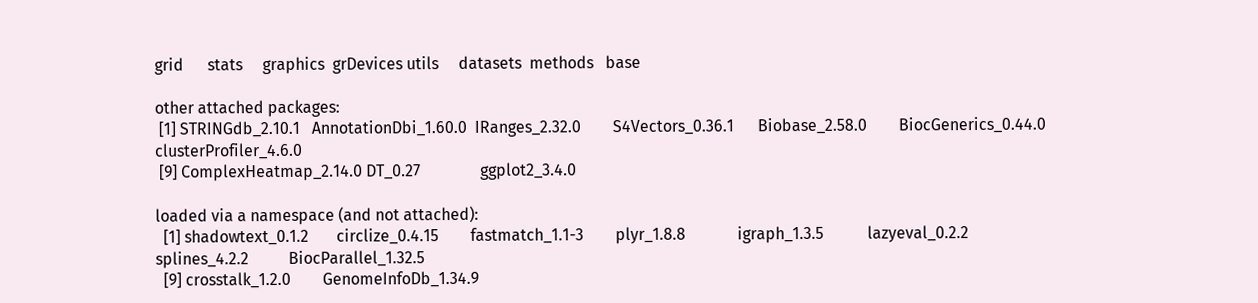grid      stats     graphics  grDevices utils     datasets  methods   base

other attached packages:
 [1] STRINGdb_2.10.1   AnnotationDbi_1.60.0  IRanges_2.32.0        S4Vectors_0.36.1      Biobase_2.58.0        BiocGenerics_0.44.0   clusterProfiler_4.6.0
 [9] ComplexHeatmap_2.14.0 DT_0.27               ggplot2_3.4.0

loaded via a namespace (and not attached):
  [1] shadowtext_0.1.2       circlize_0.4.15        fastmatch_1.1-3        plyr_1.8.8             igraph_1.3.5           lazyeval_0.2.2         splines_4.2.2          BiocParallel_1.32.5
  [9] crosstalk_1.2.0        GenomeInfoDb_1.34.9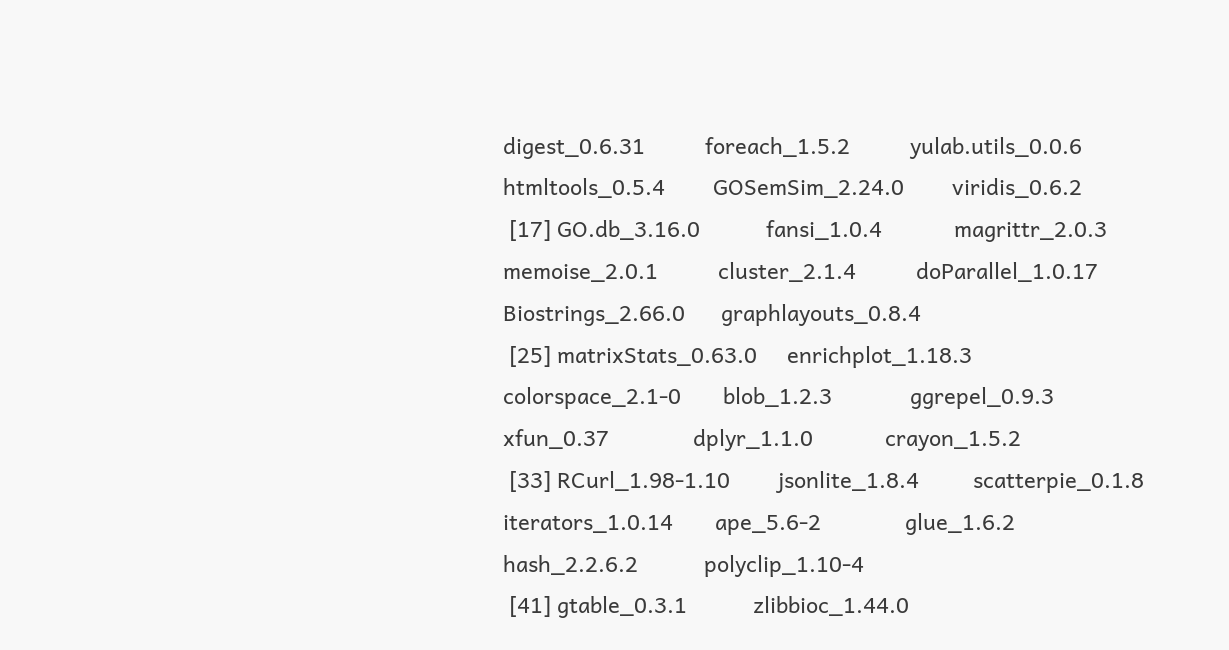digest_0.6.31          foreach_1.5.2          yulab.utils_0.0.6      htmltools_0.5.4        GOSemSim_2.24.0        viridis_0.6.2
 [17] GO.db_3.16.0           fansi_1.0.4            magrittr_2.0.3         memoise_2.0.1          cluster_2.1.4          doParallel_1.0.17      Biostrings_2.66.0      graphlayouts_0.8.4
 [25] matrixStats_0.63.0     enrichplot_1.18.3      colorspace_2.1-0       blob_1.2.3             ggrepel_0.9.3          xfun_0.37              dplyr_1.1.0            crayon_1.5.2
 [33] RCurl_1.98-1.10        jsonlite_1.8.4         scatterpie_0.1.8       iterators_1.0.14       ape_5.6-2              glue_1.6.2             hash_2.2.6.2           polyclip_1.10-4
 [41] gtable_0.3.1           zlibbioc_1.44.0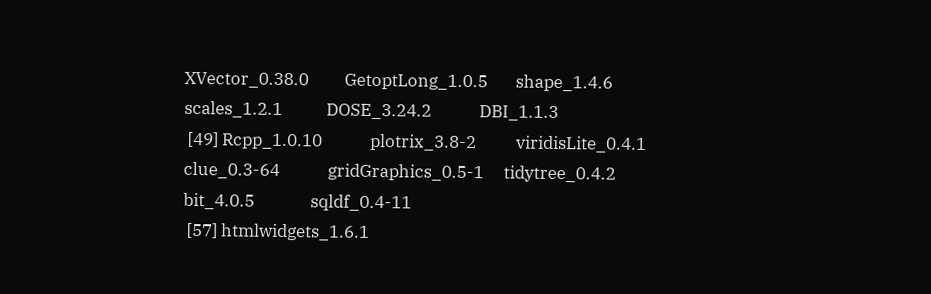XVector_0.38.0         GetoptLong_1.0.5       shape_1.4.6            scales_1.2.1           DOSE_3.24.2            DBI_1.1.3
 [49] Rcpp_1.0.10            plotrix_3.8-2          viridisLite_0.4.1      clue_0.3-64            gridGraphics_0.5-1     tidytree_0.4.2         bit_4.0.5              sqldf_0.4-11
 [57] htmlwidgets_1.6.1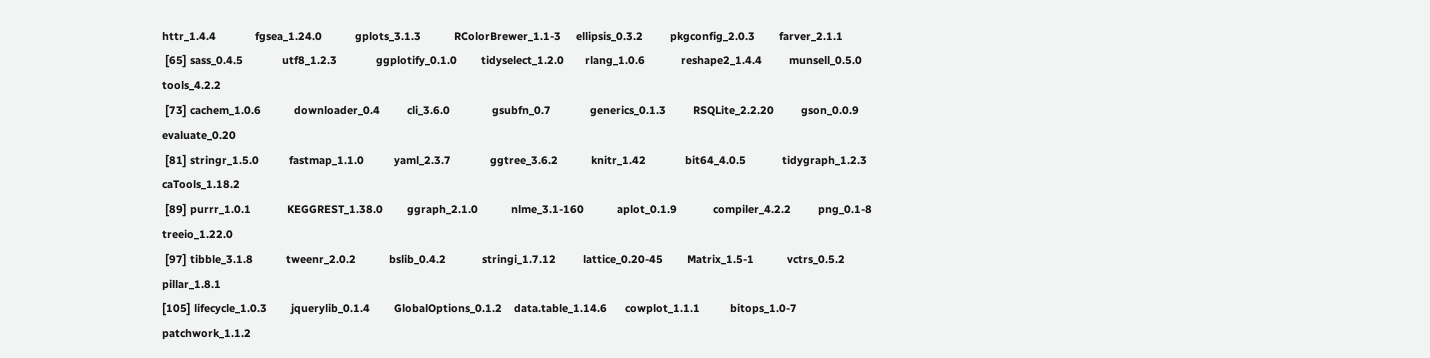httr_1.4.4             fgsea_1.24.0           gplots_3.1.3           RColorBrewer_1.1-3     ellipsis_0.3.2         pkgconfig_2.0.3        farver_2.1.1
 [65] sass_0.4.5             utf8_1.2.3             ggplotify_0.1.0        tidyselect_1.2.0       rlang_1.0.6            reshape2_1.4.4         munsell_0.5.0          tools_4.2.2
 [73] cachem_1.0.6           downloader_0.4         cli_3.6.0              gsubfn_0.7             generics_0.1.3         RSQLite_2.2.20         gson_0.0.9             evaluate_0.20
 [81] stringr_1.5.0          fastmap_1.1.0          yaml_2.3.7             ggtree_3.6.2           knitr_1.42             bit64_4.0.5            tidygraph_1.2.3        caTools_1.18.2
 [89] purrr_1.0.1            KEGGREST_1.38.0        ggraph_2.1.0           nlme_3.1-160           aplot_0.1.9            compiler_4.2.2         png_0.1-8              treeio_1.22.0
 [97] tibble_3.1.8           tweenr_2.0.2           bslib_0.4.2            stringi_1.7.12         lattice_0.20-45        Matrix_1.5-1           vctrs_0.5.2            pillar_1.8.1
[105] lifecycle_1.0.3        jquerylib_0.1.4        GlobalOptions_0.1.2    data.table_1.14.6      cowplot_1.1.1          bitops_1.0-7           patchwork_1.1.2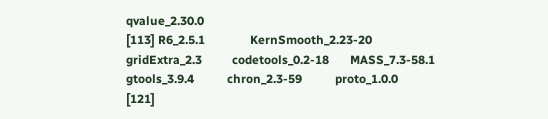qvalue_2.30.0
[113] R6_2.5.1               KernSmooth_2.23-20     gridExtra_2.3          codetools_0.2-18       MASS_7.3-58.1          gtools_3.9.4           chron_2.3-59           proto_1.0.0
[121]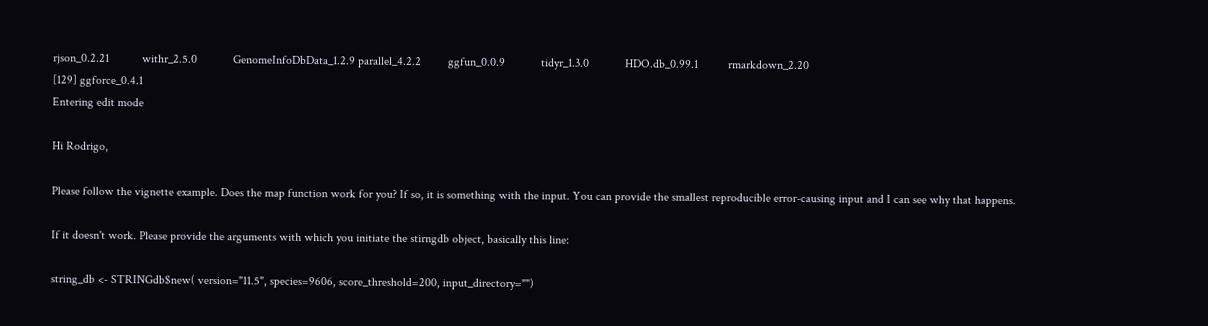rjson_0.2.21           withr_2.5.0            GenomeInfoDbData_1.2.9 parallel_4.2.2         ggfun_0.0.9            tidyr_1.3.0            HDO.db_0.99.1          rmarkdown_2.20
[129] ggforce_0.4.1
Entering edit mode

Hi Rodrigo,

Please follow the vignette example. Does the map function work for you? If so, it is something with the input. You can provide the smallest reproducible error-causing input and I can see why that happens.

If it doesn't work. Please provide the arguments with which you initiate the stirngdb object, basically this line:

string_db <- STRINGdb$new( version="11.5", species=9606, score_threshold=200, input_directory="")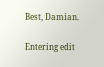Best, Damian.

Entering edit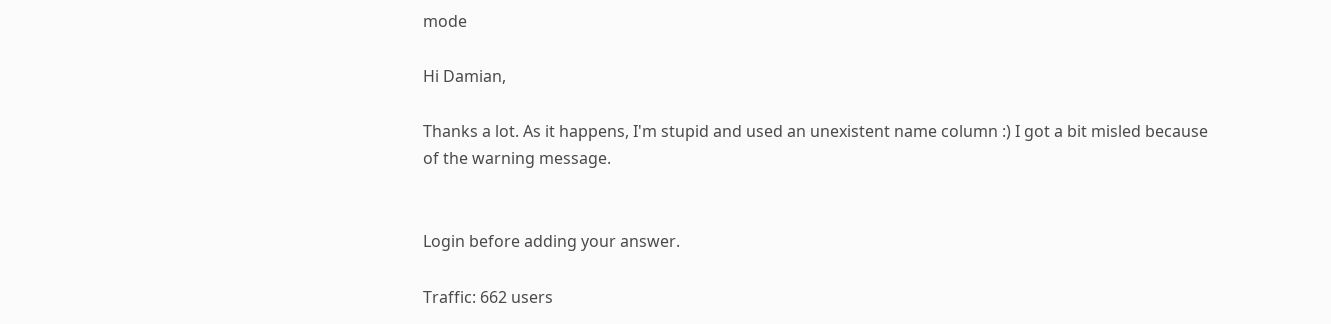mode

Hi Damian,

Thanks a lot. As it happens, I'm stupid and used an unexistent name column :) I got a bit misled because of the warning message.


Login before adding your answer.

Traffic: 662 users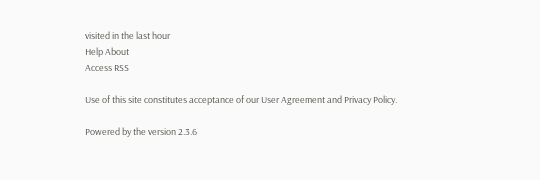visited in the last hour
Help About
Access RSS

Use of this site constitutes acceptance of our User Agreement and Privacy Policy.

Powered by the version 2.3.6